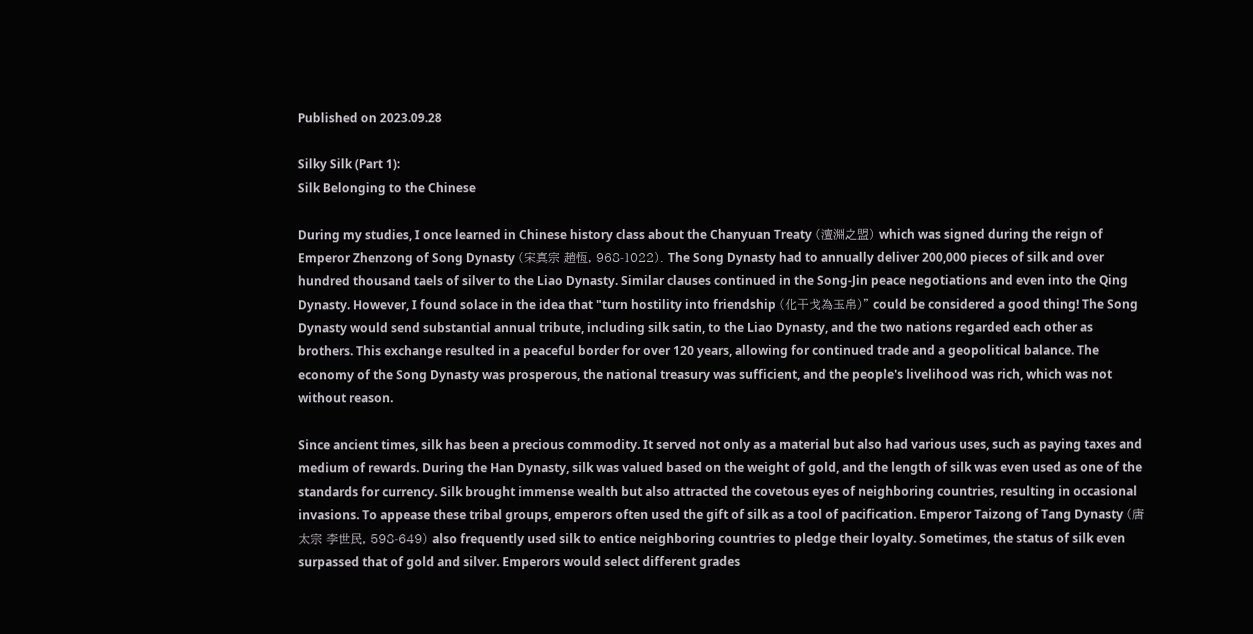Published on 2023.09.28

Silky Silk (Part 1):
Silk Belonging to the Chinese

During my studies, I once learned in Chinese history class about the Chanyuan Treaty (澶淵之盟) which was signed during the reign of Emperor Zhenzong of Song Dynasty (宋真宗 趙恆, 968-1022). The Song Dynasty had to annually deliver 200,000 pieces of silk and over hundred thousand taels of silver to the Liao Dynasty. Similar clauses continued in the Song-Jin peace negotiations and even into the Qing Dynasty. However, I found solace in the idea that "turn hostility into friendship (化干戈為玉帛)” could be considered a good thing! The Song Dynasty would send substantial annual tribute, including silk satin, to the Liao Dynasty, and the two nations regarded each other as brothers. This exchange resulted in a peaceful border for over 120 years, allowing for continued trade and a geopolitical balance. The economy of the Song Dynasty was prosperous, the national treasury was sufficient, and the people's livelihood was rich, which was not without reason.

Since ancient times, silk has been a precious commodity. It served not only as a material but also had various uses, such as paying taxes and medium of rewards. During the Han Dynasty, silk was valued based on the weight of gold, and the length of silk was even used as one of the standards for currency. Silk brought immense wealth but also attracted the covetous eyes of neighboring countries, resulting in occasional invasions. To appease these tribal groups, emperors often used the gift of silk as a tool of pacification. Emperor Taizong of Tang Dynasty (唐太宗 李世民, 598-649) also frequently used silk to entice neighboring countries to pledge their loyalty. Sometimes, the status of silk even surpassed that of gold and silver. Emperors would select different grades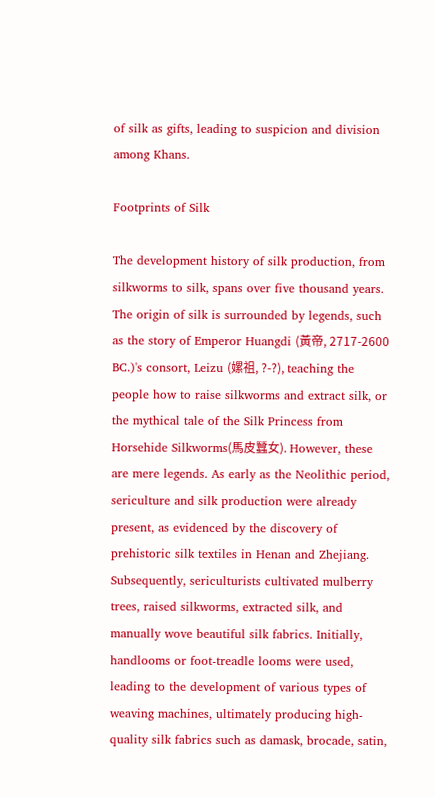of silk as gifts, leading to suspicion and division among Khans.

Footprints of Silk

The development history of silk production, from silkworms to silk, spans over five thousand years. The origin of silk is surrounded by legends, such as the story of Emperor Huangdi (黃帝, 2717-2600 BC.)'s consort, Leizu (嫘祖, ?-?), teaching the people how to raise silkworms and extract silk, or the mythical tale of the Silk Princess from Horsehide Silkworms(馬皮蠶女). However, these are mere legends. As early as the Neolithic period, sericulture and silk production were already present, as evidenced by the discovery of prehistoric silk textiles in Henan and Zhejiang. Subsequently, sericulturists cultivated mulberry trees, raised silkworms, extracted silk, and manually wove beautiful silk fabrics. Initially, handlooms or foot-treadle looms were used, leading to the development of various types of weaving machines, ultimately producing high-quality silk fabrics such as damask, brocade, satin,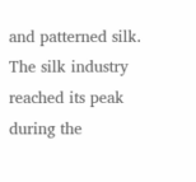and patterned silk. The silk industry reached its peak during the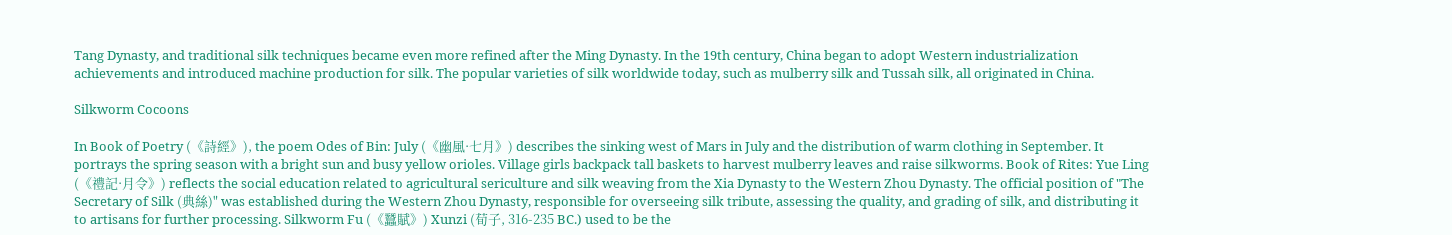Tang Dynasty, and traditional silk techniques became even more refined after the Ming Dynasty. In the 19th century, China began to adopt Western industrialization achievements and introduced machine production for silk. The popular varieties of silk worldwide today, such as mulberry silk and Tussah silk, all originated in China.

Silkworm Cocoons

In Book of Poetry (《詩經》), the poem Odes of Bin: July (《幽風·七月》) describes the sinking west of Mars in July and the distribution of warm clothing in September. It portrays the spring season with a bright sun and busy yellow orioles. Village girls backpack tall baskets to harvest mulberry leaves and raise silkworms. Book of Rites: Yue Ling (《禮記·月令》) reflects the social education related to agricultural sericulture and silk weaving from the Xia Dynasty to the Western Zhou Dynasty. The official position of "The Secretary of Silk (典絲)" was established during the Western Zhou Dynasty, responsible for overseeing silk tribute, assessing the quality, and grading of silk, and distributing it to artisans for further processing. Silkworm Fu (《蠶賦》) Xunzi (荀子, 316-235 BC.) used to be the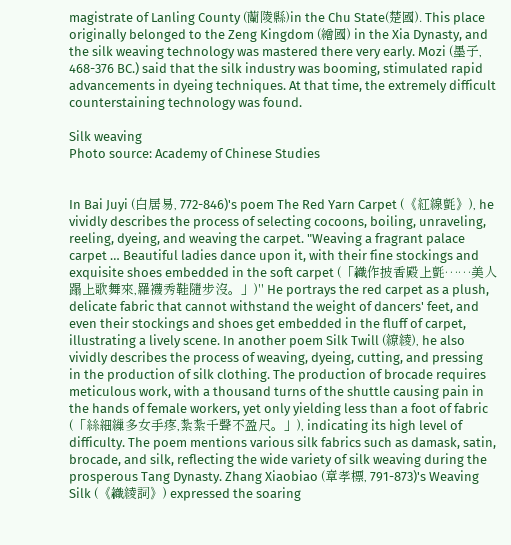magistrate of Lanling County (蘭陵縣)in the Chu State(楚國). This place originally belonged to the Zeng Kingdom (繒國) in the Xia Dynasty, and the silk weaving technology was mastered there very early. Mozi (墨子, 468-376 BC.) said that the silk industry was booming, stimulated rapid advancements in dyeing techniques. At that time, the extremely difficult counterstaining technology was found.

Silk weaving
Photo source: Academy of Chinese Studies


In Bai Juyi (白居易, 772-846)'s poem The Red Yarn Carpet (《紅線氈》), he vividly describes the process of selecting cocoons, boiling, unraveling, reeling, dyeing, and weaving the carpet. "Weaving a fragrant palace carpet … Beautiful ladies dance upon it, with their fine stockings and exquisite shoes embedded in the soft carpet (「織作披香殿上氈……美人蹋上歌舞來,羅襪秀鞋隨步沒。」)" He portrays the red carpet as a plush, delicate fabric that cannot withstand the weight of dancers' feet, and even their stockings and shoes get embedded in the fluff of carpet, illustrating a lively scene. In another poem Silk Twill (繚綾), he also vividly describes the process of weaving, dyeing, cutting, and pressing in the production of silk clothing. The production of brocade requires meticulous work, with a thousand turns of the shuttle causing pain in the hands of female workers, yet only yielding less than a foot of fabric (「絲細繅多女手疼,紮紮千聲不盈尺。」), indicating its high level of difficulty. The poem mentions various silk fabrics such as damask, satin, brocade, and silk, reflecting the wide variety of silk weaving during the prosperous Tang Dynasty. Zhang Xiaobiao (章孝標, 791-873)'s Weaving Silk (《織綾詞》) expressed the soaring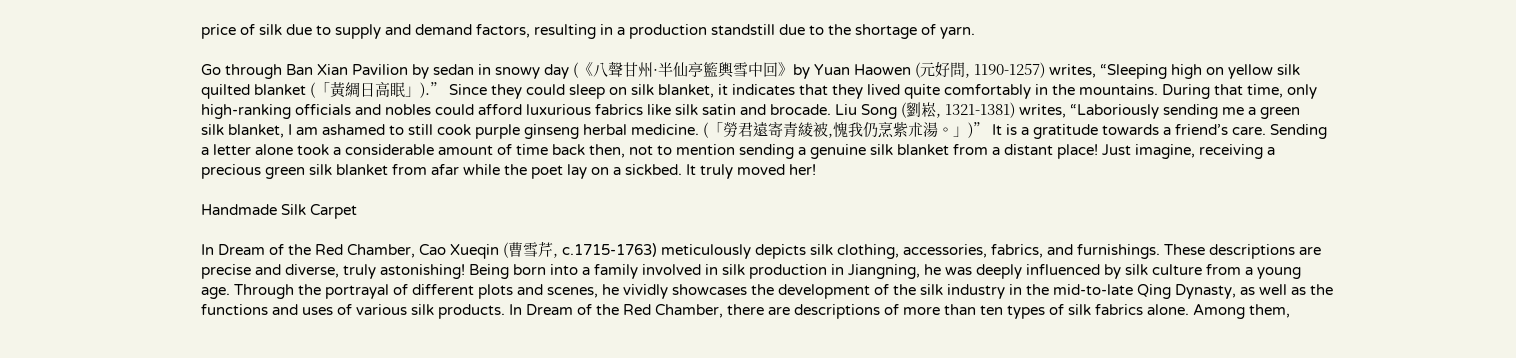price of silk due to supply and demand factors, resulting in a production standstill due to the shortage of yarn.

Go through Ban Xian Pavilion by sedan in snowy day (《八聲甘州·半仙亭籃輿雪中回》by Yuan Haowen (元好問, 1190-1257) writes, “Sleeping high on yellow silk quilted blanket (「黃綢日高眠」).” Since they could sleep on silk blanket, it indicates that they lived quite comfortably in the mountains. During that time, only high-ranking officials and nobles could afford luxurious fabrics like silk satin and brocade. Liu Song (劉崧, 1321-1381) writes, “Laboriously sending me a green silk blanket, I am ashamed to still cook purple ginseng herbal medicine. (「勞君遠寄青綾被,愧我仍烹紫朮湯。」)” It is a gratitude towards a friend’s care. Sending a letter alone took a considerable amount of time back then, not to mention sending a genuine silk blanket from a distant place! Just imagine, receiving a precious green silk blanket from afar while the poet lay on a sickbed. It truly moved her!

Handmade Silk Carpet

In Dream of the Red Chamber, Cao Xueqin (曹雪芹, c.1715-1763) meticulously depicts silk clothing, accessories, fabrics, and furnishings. These descriptions are precise and diverse, truly astonishing! Being born into a family involved in silk production in Jiangning, he was deeply influenced by silk culture from a young age. Through the portrayal of different plots and scenes, he vividly showcases the development of the silk industry in the mid-to-late Qing Dynasty, as well as the functions and uses of various silk products. In Dream of the Red Chamber, there are descriptions of more than ten types of silk fabrics alone. Among them,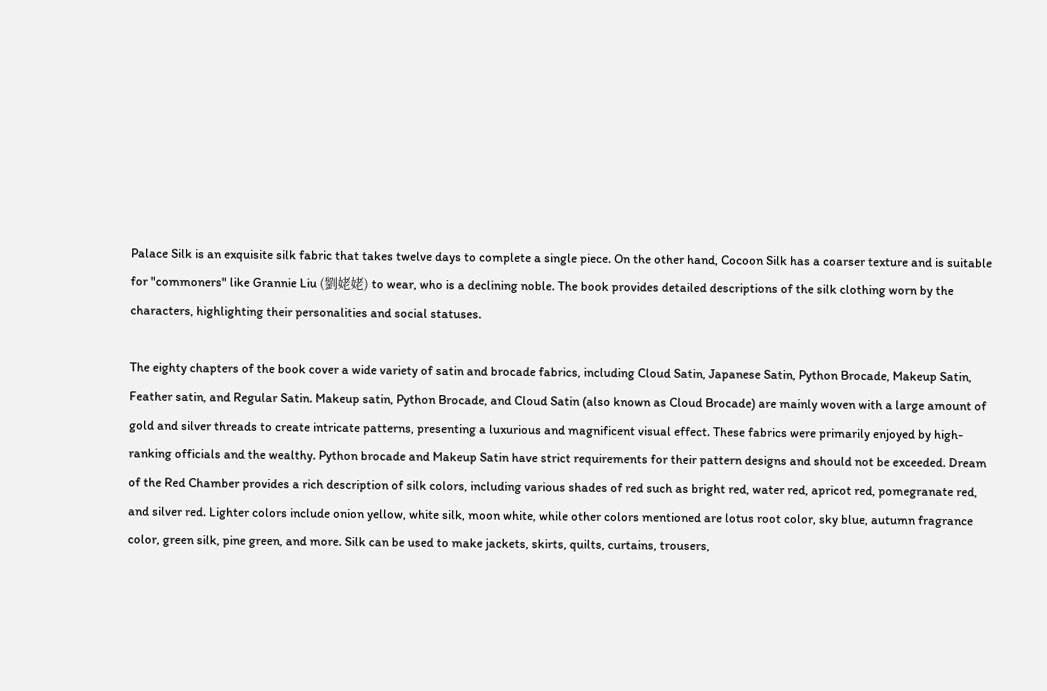Palace Silk is an exquisite silk fabric that takes twelve days to complete a single piece. On the other hand, Cocoon Silk has a coarser texture and is suitable for "commoners" like Grannie Liu (劉姥姥) to wear, who is a declining noble. The book provides detailed descriptions of the silk clothing worn by the characters, highlighting their personalities and social statuses.

The eighty chapters of the book cover a wide variety of satin and brocade fabrics, including Cloud Satin, Japanese Satin, Python Brocade, Makeup Satin, Feather satin, and Regular Satin. Makeup satin, Python Brocade, and Cloud Satin (also known as Cloud Brocade) are mainly woven with a large amount of gold and silver threads to create intricate patterns, presenting a luxurious and magnificent visual effect. These fabrics were primarily enjoyed by high-ranking officials and the wealthy. Python brocade and Makeup Satin have strict requirements for their pattern designs and should not be exceeded. Dream of the Red Chamber provides a rich description of silk colors, including various shades of red such as bright red, water red, apricot red, pomegranate red, and silver red. Lighter colors include onion yellow, white silk, moon white, while other colors mentioned are lotus root color, sky blue, autumn fragrance color, green silk, pine green, and more. Silk can be used to make jackets, skirts, quilts, curtains, trousers,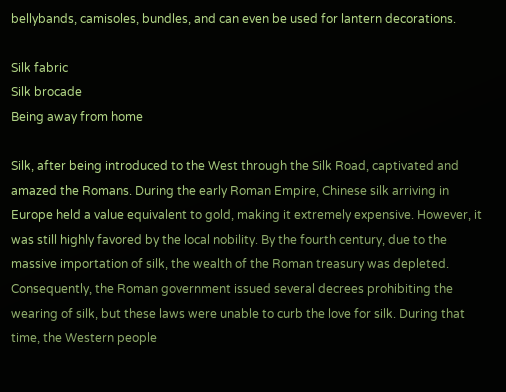bellybands, camisoles, bundles, and can even be used for lantern decorations.

Silk fabric
Silk brocade
Being away from home

Silk, after being introduced to the West through the Silk Road, captivated and amazed the Romans. During the early Roman Empire, Chinese silk arriving in Europe held a value equivalent to gold, making it extremely expensive. However, it was still highly favored by the local nobility. By the fourth century, due to the massive importation of silk, the wealth of the Roman treasury was depleted. Consequently, the Roman government issued several decrees prohibiting the wearing of silk, but these laws were unable to curb the love for silk. During that time, the Western people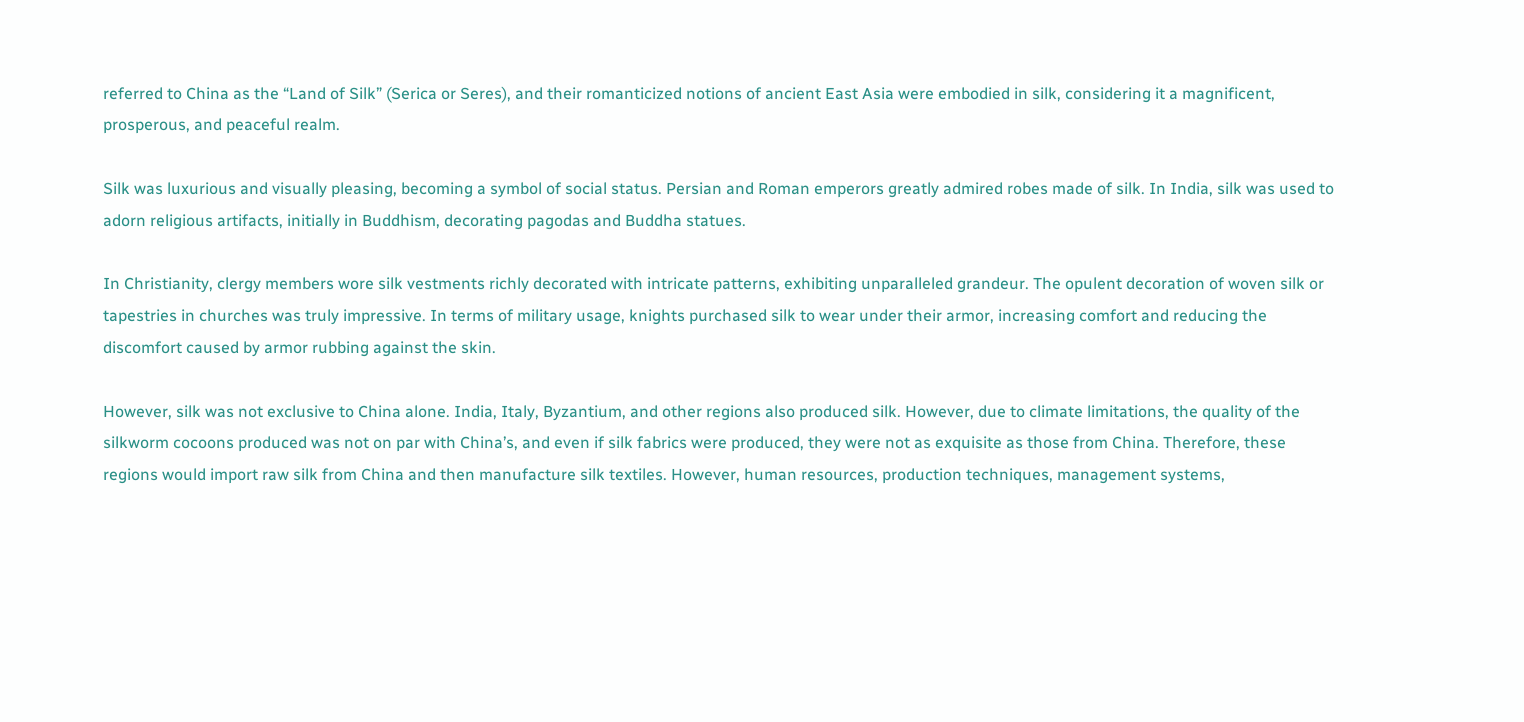referred to China as the “Land of Silk” (Serica or Seres), and their romanticized notions of ancient East Asia were embodied in silk, considering it a magnificent, prosperous, and peaceful realm.

Silk was luxurious and visually pleasing, becoming a symbol of social status. Persian and Roman emperors greatly admired robes made of silk. In India, silk was used to adorn religious artifacts, initially in Buddhism, decorating pagodas and Buddha statues.

In Christianity, clergy members wore silk vestments richly decorated with intricate patterns, exhibiting unparalleled grandeur. The opulent decoration of woven silk or tapestries in churches was truly impressive. In terms of military usage, knights purchased silk to wear under their armor, increasing comfort and reducing the discomfort caused by armor rubbing against the skin.

However, silk was not exclusive to China alone. India, Italy, Byzantium, and other regions also produced silk. However, due to climate limitations, the quality of the silkworm cocoons produced was not on par with China’s, and even if silk fabrics were produced, they were not as exquisite as those from China. Therefore, these regions would import raw silk from China and then manufacture silk textiles. However, human resources, production techniques, management systems,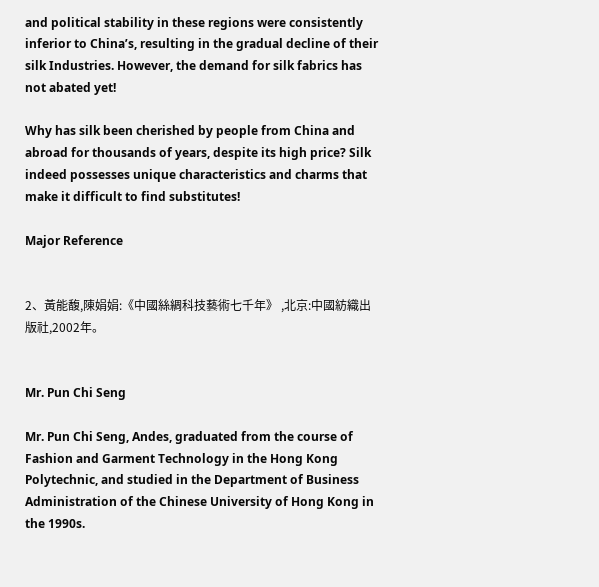and political stability in these regions were consistently inferior to China’s, resulting in the gradual decline of their silk Industries. However, the demand for silk fabrics has not abated yet!

Why has silk been cherished by people from China and abroad for thousands of years, despite its high price? Silk indeed possesses unique characteristics and charms that make it difficult to find substitutes!

Major Reference


2、黃能馥,陳娟娟:《中國絲綢科技藝術七千年》 ,北京:中國紡織出版社,2002年。


Mr. Pun Chi Seng

Mr. Pun Chi Seng, Andes, graduated from the course of Fashion and Garment Technology in the Hong Kong Polytechnic, and studied in the Department of Business Administration of the Chinese University of Hong Kong in the 1990s.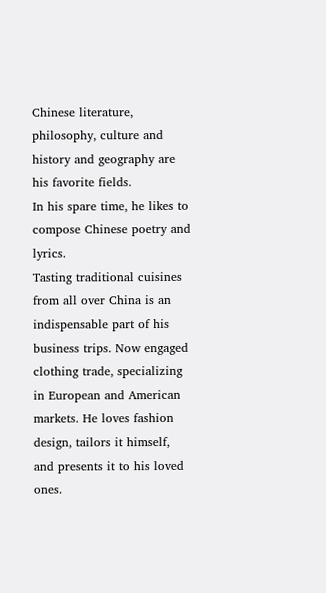Chinese literature, philosophy, culture and history and geography are his favorite fields.
In his spare time, he likes to compose Chinese poetry and lyrics.
Tasting traditional cuisines from all over China is an indispensable part of his business trips. Now engaged clothing trade, specializing in European and American markets. He loves fashion design, tailors it himself, and presents it to his loved ones.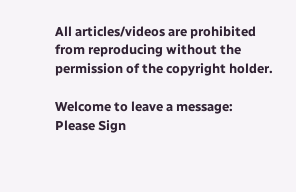All articles/videos are prohibited from reproducing without the permission of the copyright holder.

Welcome to leave a message:
Please Sign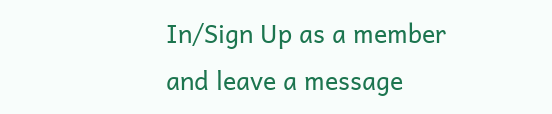In/Sign Up as a member and leave a message